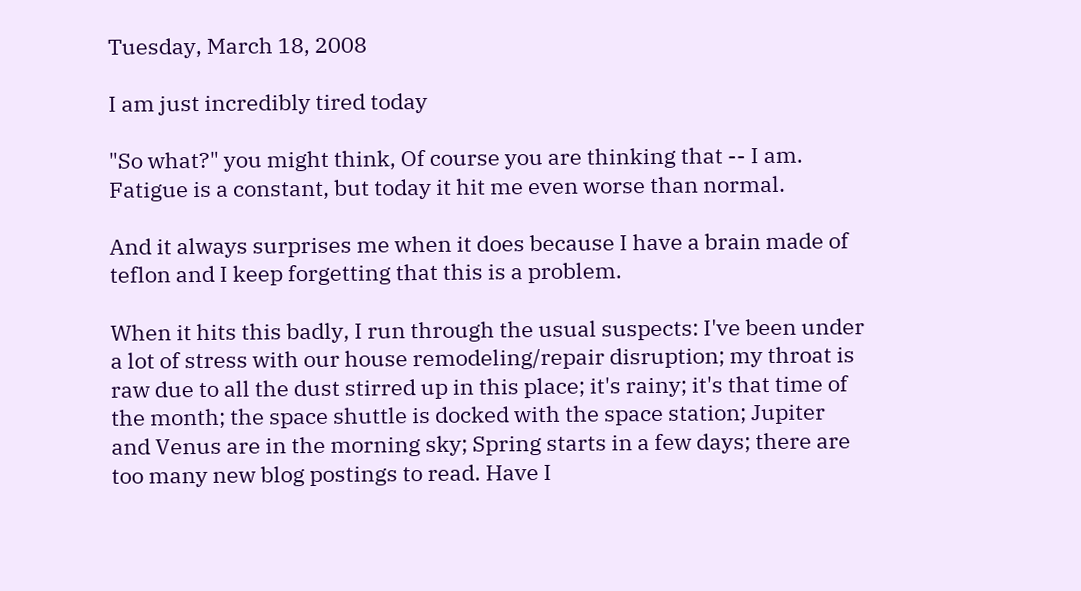Tuesday, March 18, 2008

I am just incredibly tired today

"So what?" you might think, Of course you are thinking that -- I am. Fatigue is a constant, but today it hit me even worse than normal.

And it always surprises me when it does because I have a brain made of teflon and I keep forgetting that this is a problem.

When it hits this badly, I run through the usual suspects: I've been under a lot of stress with our house remodeling/repair disruption; my throat is raw due to all the dust stirred up in this place; it's rainy; it's that time of the month; the space shuttle is docked with the space station; Jupiter and Venus are in the morning sky; Spring starts in a few days; there are too many new blog postings to read. Have I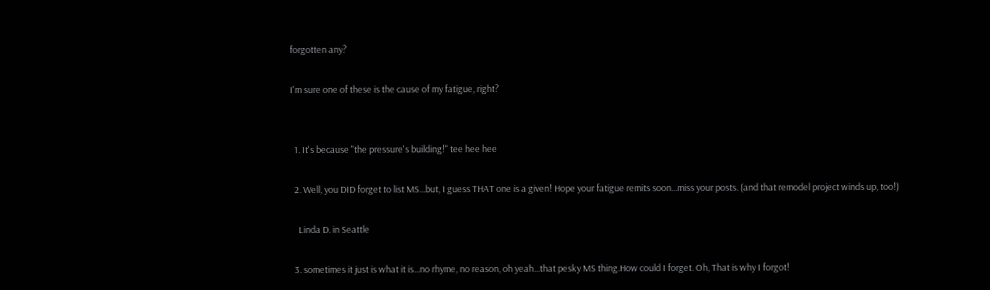forgotten any?

I'm sure one of these is the cause of my fatigue, right?


  1. It's because "the pressure's building!" tee hee hee

  2. Well, you DID forget to list MS...but, I guess THAT one is a given! Hope your fatigue remits soon...miss your posts. (and that remodel project winds up, too!)

    Linda D. in Seattle

  3. sometimes it just is what it is...no rhyme, no reason, oh yeah...that pesky MS thing.How could I forget. Oh, That is why I forgot!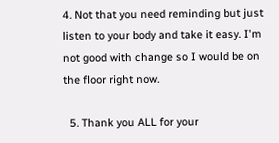4. Not that you need reminding but just listen to your body and take it easy. I'm not good with change so I would be on the floor right now.

  5. Thank you ALL for your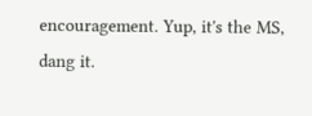encouragement. Yup, it's the MS, dang it.